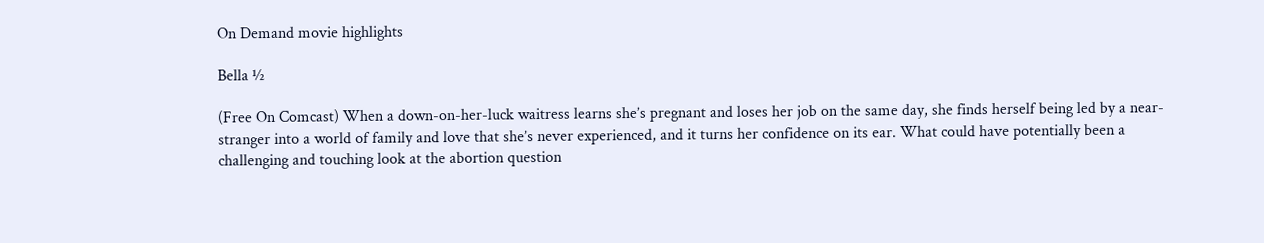On Demand movie highlights

Bella ½

(Free On Comcast) When a down-on-her-luck waitress learns she’s pregnant and loses her job on the same day, she finds herself being led by a near-stranger into a world of family and love that she’s never experienced, and it turns her confidence on its ear. What could have potentially been a challenging and touching look at the abortion question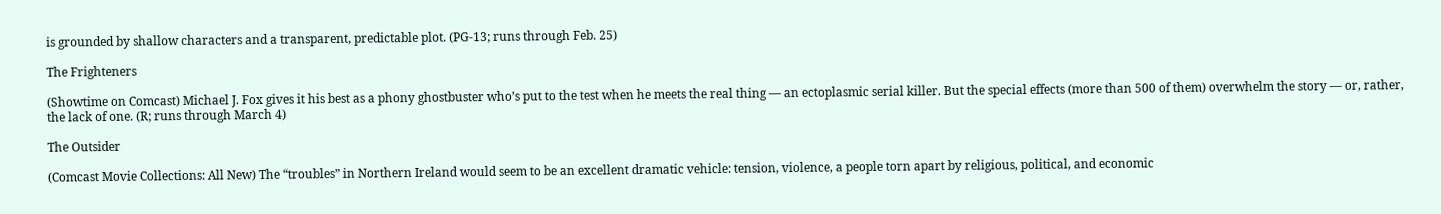is grounded by shallow characters and a transparent, predictable plot. (PG-13; runs through Feb. 25)

The Frighteners

(Showtime on Comcast) Michael J. Fox gives it his best as a phony ghostbuster who’s put to the test when he meets the real thing — an ectoplasmic serial killer. But the special effects (more than 500 of them) overwhelm the story — or, rather, the lack of one. (R; runs through March 4)

The Outsider

(Comcast Movie Collections: All New) The “troubles” in Northern Ireland would seem to be an excellent dramatic vehicle: tension, violence, a people torn apart by religious, political, and economic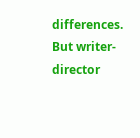differences. But writer-director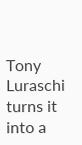Tony Luraschi turns it into a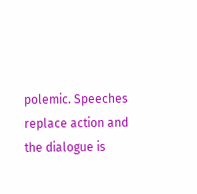polemic. Speeches replace action and the dialogue is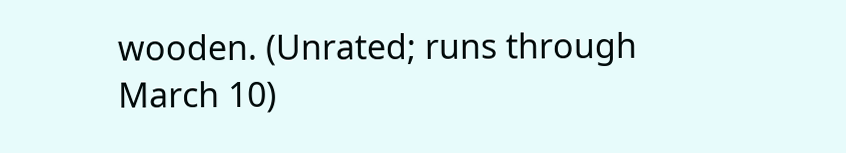wooden. (Unrated; runs through March 10)